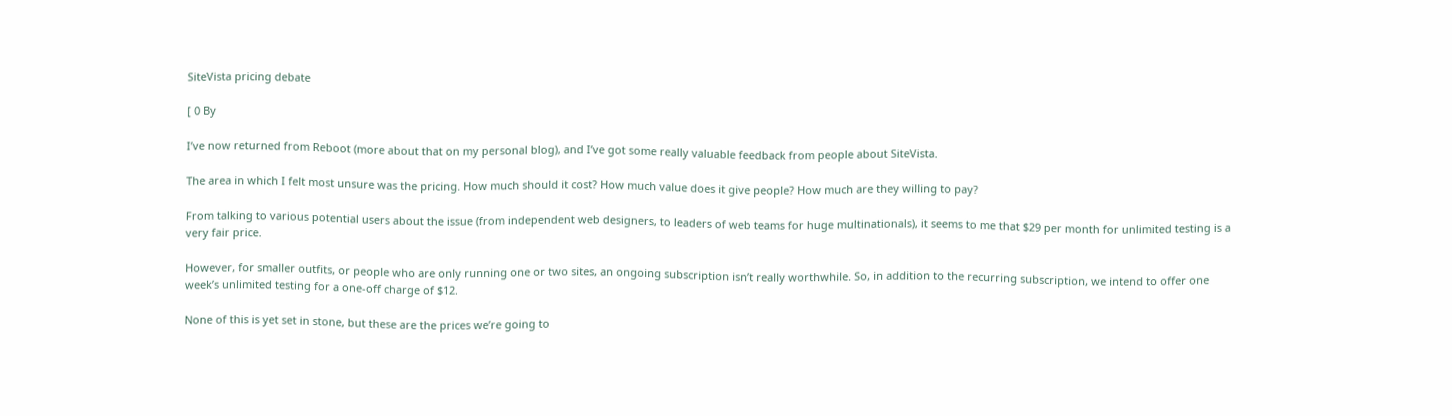SiteVista pricing debate

[ 0 By

I’ve now returned from Reboot (more about that on my personal blog), and I’ve got some really valuable feedback from people about SiteVista.

The area in which I felt most unsure was the pricing. How much should it cost? How much value does it give people? How much are they willing to pay?

From talking to various potential users about the issue (from independent web designers, to leaders of web teams for huge multinationals), it seems to me that $29 per month for unlimited testing is a very fair price.

However, for smaller outfits, or people who are only running one or two sites, an ongoing subscription isn’t really worthwhile. So, in addition to the recurring subscription, we intend to offer one week’s unlimited testing for a one-off charge of $12.

None of this is yet set in stone, but these are the prices we’re going to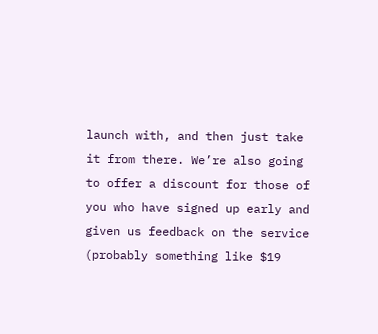launch with, and then just take it from there. We’re also going to offer a discount for those of you who have signed up early and given us feedback on the service (probably something like $19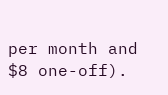per month and $8 one-off).